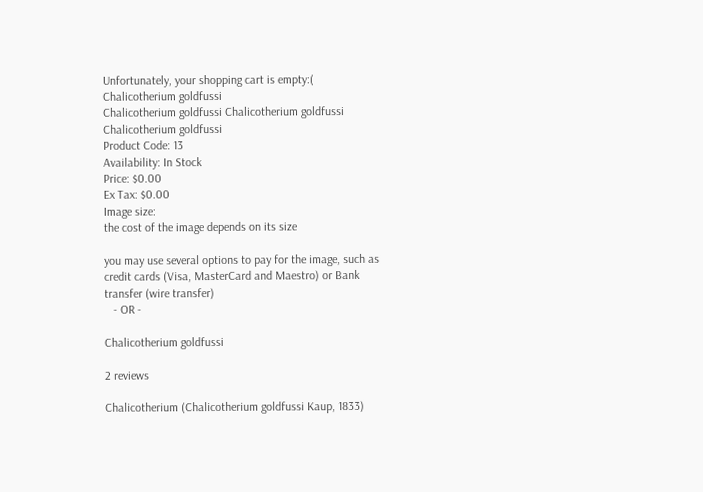Unfortunately, your shopping cart is empty:(
Chalicotherium goldfussi
Chalicotherium goldfussi Chalicotherium goldfussi Chalicotherium goldfussi
Product Code: 13
Availability: In Stock
Price: $0.00
Ex Tax: $0.00
Image size:
the cost of the image depends on its size

you may use several options to pay for the image, such as credit cards (Visa, MasterCard and Maestro) or Bank transfer (wire transfer)
   - OR -

Chalicotherium goldfussi

2 reviews

Chalicotherium (Chalicotherium goldfussi Kaup, 1833)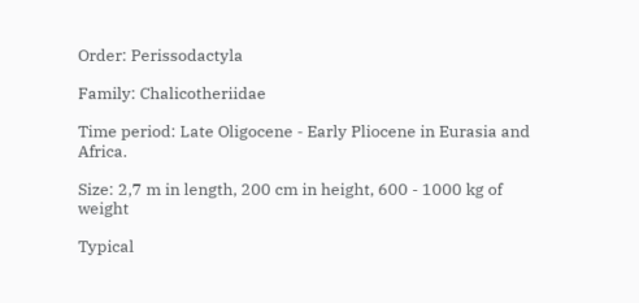Order: Perissodactyla

Family: Chalicotheriidae

Time period: Late Oligocene - Early Pliocene in Eurasia and Africa.

Size: 2,7 m in length, 200 cm in height, 600 - 1000 kg of weight

Typical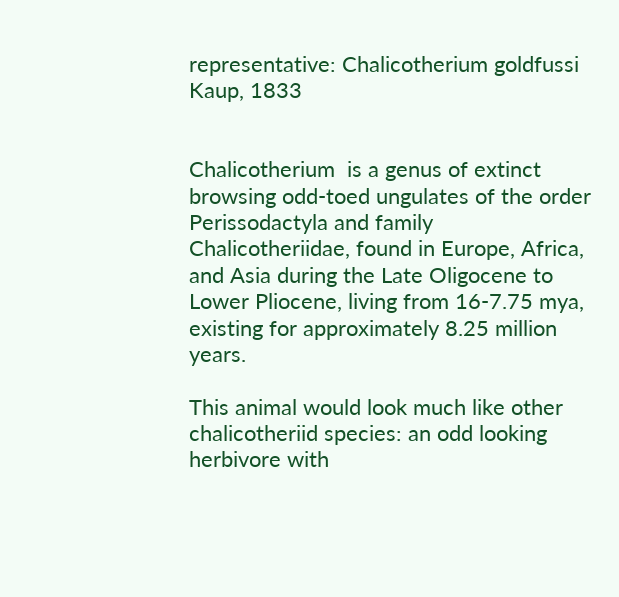representative: Chalicotherium goldfussi Kaup, 1833


Chalicotherium  is a genus of extinct browsing odd-toed ungulates of the order Perissodactyla and family Chalicotheriidae, found in Europe, Africa, and Asia during the Late Oligocene to Lower Pliocene, living from 16-7.75 mya, existing for approximately 8.25 million years.

This animal would look much like other chalicotheriid species: an odd looking herbivore with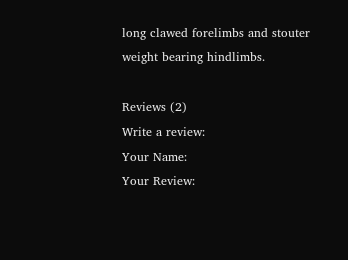long clawed forelimbs and stouter weight bearing hindlimbs.

Reviews (2)
Write a review:
Your Name:
Your Review: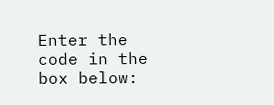Enter the code in the box below: